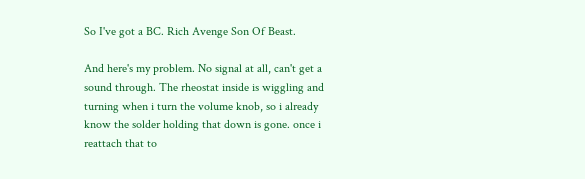So I've got a BC. Rich Avenge Son Of Beast.

And here's my problem. No signal at all, can't get a sound through. The rheostat inside is wiggling and turning when i turn the volume knob, so i already know the solder holding that down is gone. once i reattach that to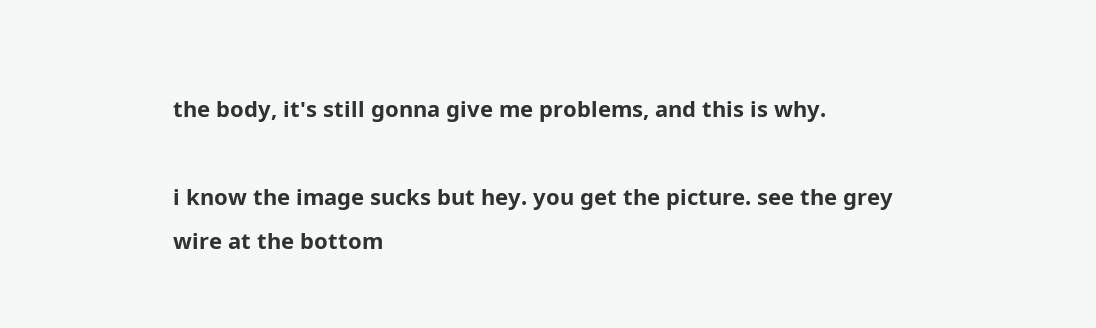the body, it's still gonna give me problems, and this is why.

i know the image sucks but hey. you get the picture. see the grey wire at the bottom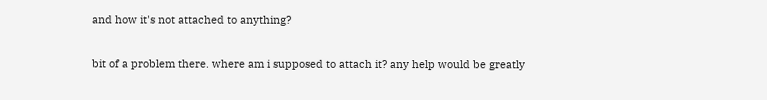and how it's not attached to anything?

bit of a problem there. where am i supposed to attach it? any help would be greatly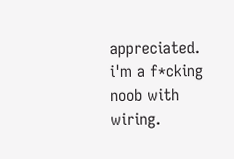appreciated. i'm a f*cking noob with wiring.